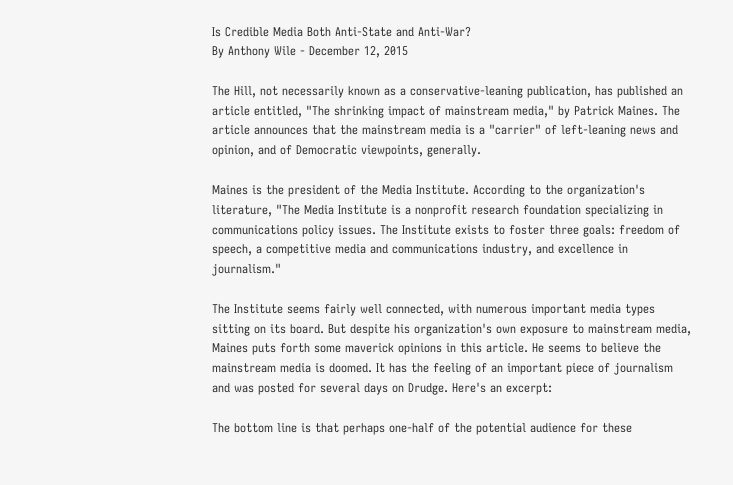Is Credible Media Both Anti-State and Anti-War?
By Anthony Wile - December 12, 2015

The Hill, not necessarily known as a conservative-leaning publication, has published an article entitled, "The shrinking impact of mainstream media," by Patrick Maines. The article announces that the mainstream media is a "carrier" of left-leaning news and opinion, and of Democratic viewpoints, generally.

Maines is the president of the Media Institute. According to the organization's literature, "The Media Institute is a nonprofit research foundation specializing in communications policy issues. The Institute exists to foster three goals: freedom of speech, a competitive media and communications industry, and excellence in journalism."

The Institute seems fairly well connected, with numerous important media types sitting on its board. But despite his organization's own exposure to mainstream media, Maines puts forth some maverick opinions in this article. He seems to believe the mainstream media is doomed. It has the feeling of an important piece of journalism and was posted for several days on Drudge. Here's an excerpt:

The bottom line is that perhaps one-half of the potential audience for these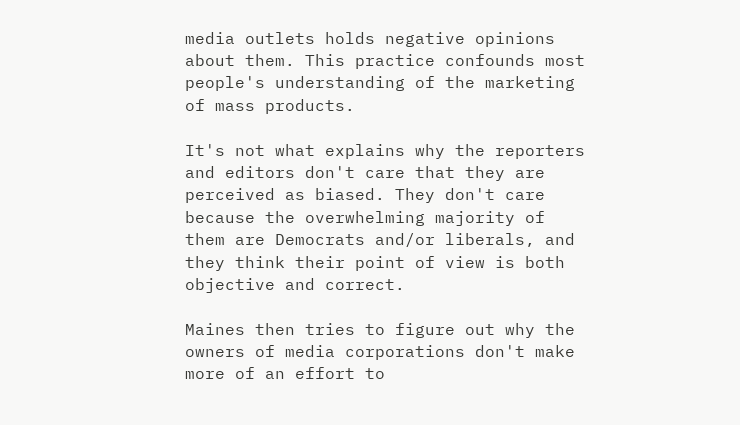media outlets holds negative opinions about them. This practice confounds most people's understanding of the marketing of mass products.

It's not what explains why the reporters and editors don't care that they are perceived as biased. They don't care because the overwhelming majority of them are Democrats and/or liberals, and they think their point of view is both objective and correct.

Maines then tries to figure out why the owners of media corporations don't make more of an effort to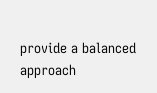provide a balanced approach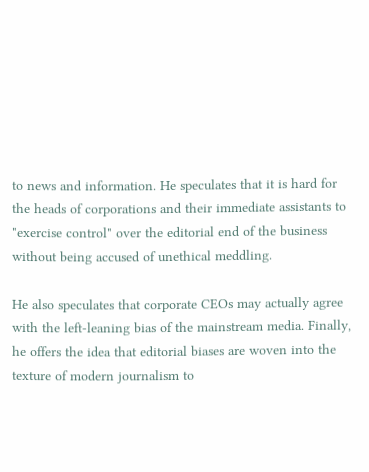to news and information. He speculates that it is hard for the heads of corporations and their immediate assistants to "exercise control" over the editorial end of the business without being accused of unethical meddling.

He also speculates that corporate CEOs may actually agree with the left-leaning bias of the mainstream media. Finally, he offers the idea that editorial biases are woven into the texture of modern journalism to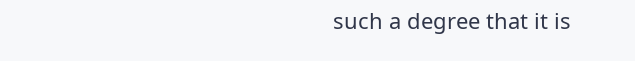such a degree that it is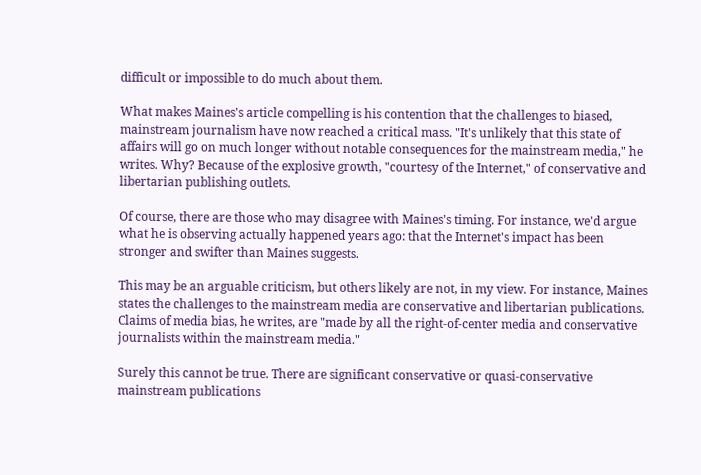difficult or impossible to do much about them.

What makes Maines's article compelling is his contention that the challenges to biased, mainstream journalism have now reached a critical mass. "It's unlikely that this state of affairs will go on much longer without notable consequences for the mainstream media," he writes. Why? Because of the explosive growth, "courtesy of the Internet," of conservative and libertarian publishing outlets.

Of course, there are those who may disagree with Maines's timing. For instance, we'd argue what he is observing actually happened years ago: that the Internet's impact has been stronger and swifter than Maines suggests.

This may be an arguable criticism, but others likely are not, in my view. For instance, Maines states the challenges to the mainstream media are conservative and libertarian publications. Claims of media bias, he writes, are "made by all the right-of-center media and conservative journalists within the mainstream media."

Surely this cannot be true. There are significant conservative or quasi-conservative mainstream publications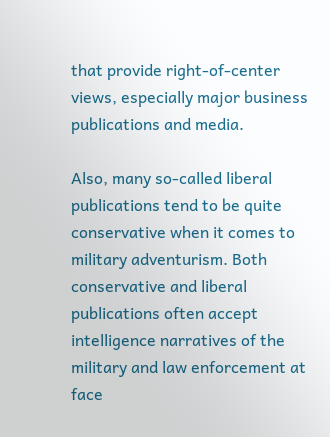that provide right-of-center views, especially major business publications and media.

Also, many so-called liberal publications tend to be quite conservative when it comes to military adventurism. Both conservative and liberal publications often accept intelligence narratives of the military and law enforcement at face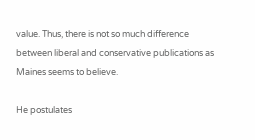value. Thus, there is not so much difference between liberal and conservative publications as Maines seems to believe.

He postulates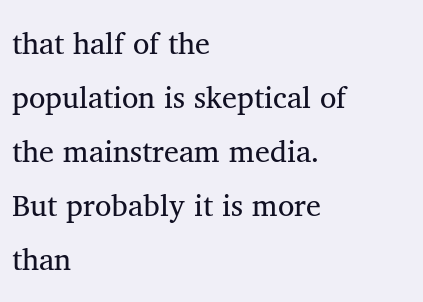that half of the population is skeptical of the mainstream media. But probably it is more than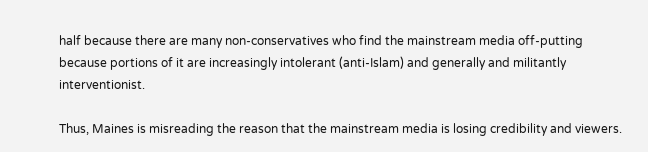half because there are many non-conservatives who find the mainstream media off-putting because portions of it are increasingly intolerant (anti-Islam) and generally and militantly interventionist.

Thus, Maines is misreading the reason that the mainstream media is losing credibility and viewers.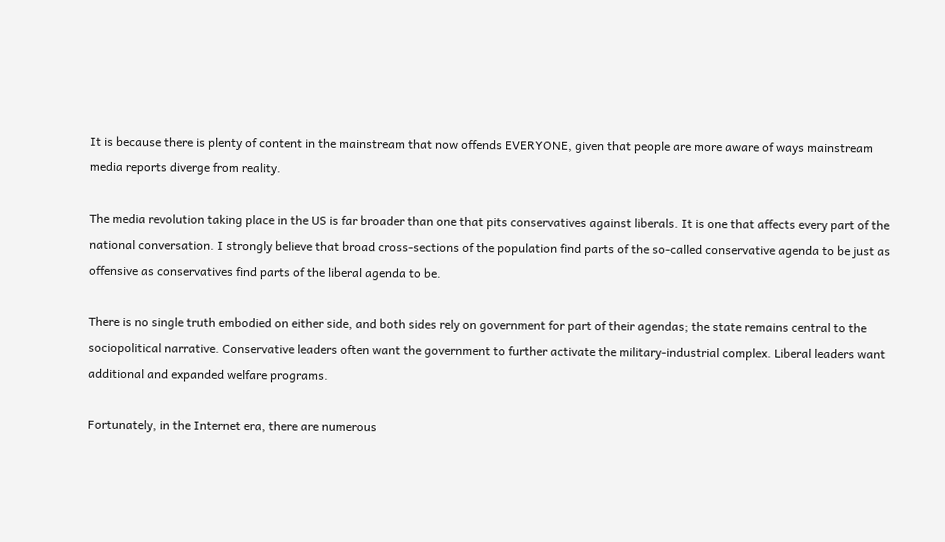It is because there is plenty of content in the mainstream that now offends EVERYONE, given that people are more aware of ways mainstream media reports diverge from reality.

The media revolution taking place in the US is far broader than one that pits conservatives against liberals. It is one that affects every part of the national conversation. I strongly believe that broad cross-sections of the population find parts of the so-called conservative agenda to be just as offensive as conservatives find parts of the liberal agenda to be.

There is no single truth embodied on either side, and both sides rely on government for part of their agendas; the state remains central to the sociopolitical narrative. Conservative leaders often want the government to further activate the military-industrial complex. Liberal leaders want additional and expanded welfare programs.

Fortunately, in the Internet era, there are numerous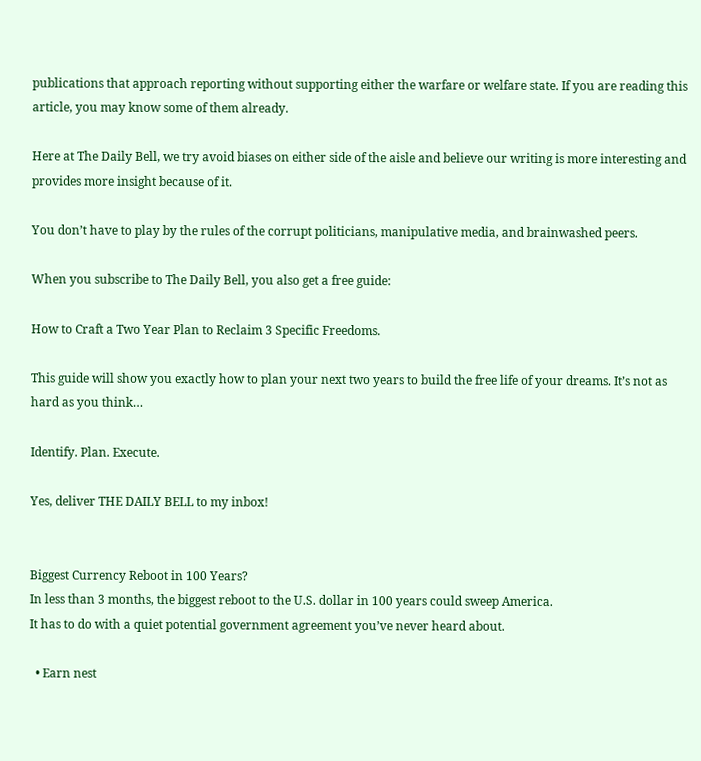publications that approach reporting without supporting either the warfare or welfare state. If you are reading this article, you may know some of them already.

Here at The Daily Bell, we try avoid biases on either side of the aisle and believe our writing is more interesting and provides more insight because of it.

You don’t have to play by the rules of the corrupt politicians, manipulative media, and brainwashed peers.

When you subscribe to The Daily Bell, you also get a free guide:

How to Craft a Two Year Plan to Reclaim 3 Specific Freedoms.

This guide will show you exactly how to plan your next two years to build the free life of your dreams. It’s not as hard as you think…

Identify. Plan. Execute.

Yes, deliver THE DAILY BELL to my inbox!


Biggest Currency Reboot in 100 Years?
In less than 3 months, the biggest reboot to the U.S. dollar in 100 years could sweep America.
It has to do with a quiet potential government agreement you’ve never heard about.

  • Earn nest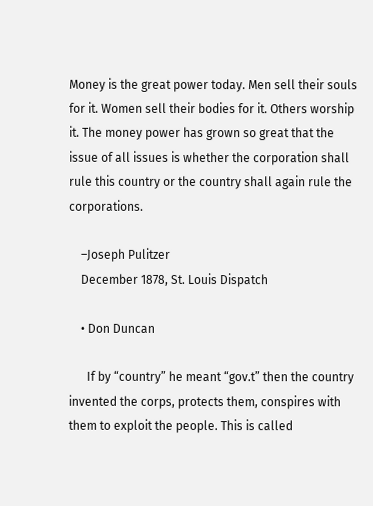Money is the great power today. Men sell their souls for it. Women sell their bodies for it. Others worship it. The money power has grown so great that the issue of all issues is whether the corporation shall rule this country or the country shall again rule the corporations.

    –Joseph Pulitzer
    December 1878, St. Louis Dispatch

    • Don Duncan

      If by “country” he meant “gov.t” then the country invented the corps, protects them, conspires with them to exploit the people. This is called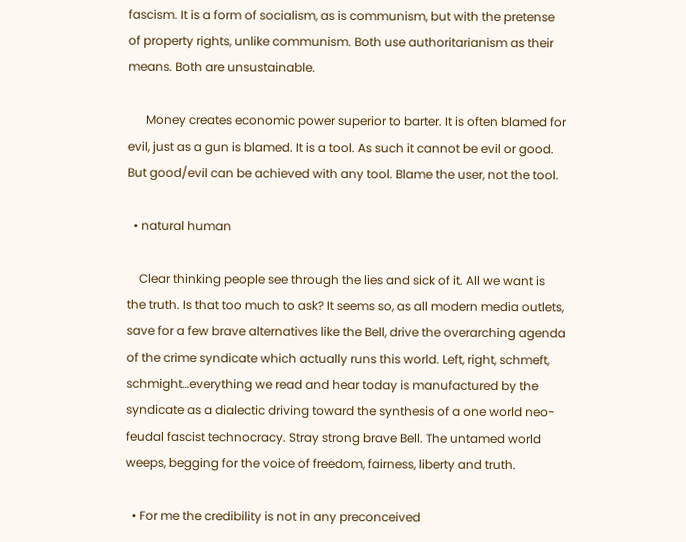fascism. It is a form of socialism, as is communism, but with the pretense of property rights, unlike communism. Both use authoritarianism as their means. Both are unsustainable.

      Money creates economic power superior to barter. It is often blamed for evil, just as a gun is blamed. It is a tool. As such it cannot be evil or good. But good/evil can be achieved with any tool. Blame the user, not the tool.

  • natural human

    Clear thinking people see through the lies and sick of it. All we want is the truth. Is that too much to ask? It seems so, as all modern media outlets, save for a few brave alternatives like the Bell, drive the overarching agenda of the crime syndicate which actually runs this world. Left, right, schmeft, schmight…everything we read and hear today is manufactured by the syndicate as a dialectic driving toward the synthesis of a one world neo-feudal fascist technocracy. Stray strong brave Bell. The untamed world weeps, begging for the voice of freedom, fairness, liberty and truth.

  • For me the credibility is not in any preconceived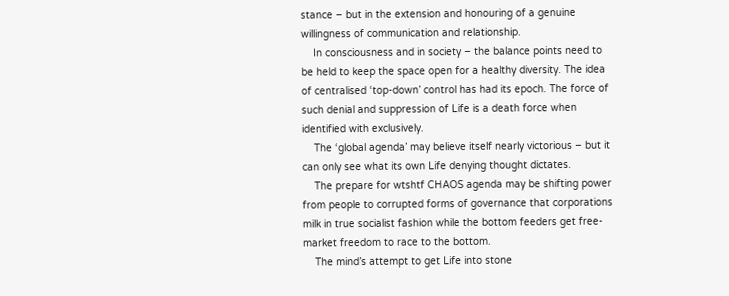stance – but in the extension and honouring of a genuine willingness of communication and relationship.
    In consciousness and in society – the balance points need to be held to keep the space open for a healthy diversity. The idea of centralised ‘top-down’ control has had its epoch. The force of such denial and suppression of Life is a death force when identified with exclusively.
    The ‘global agenda’ may believe itself nearly victorious – but it can only see what its own Life denying thought dictates.
    The prepare for wtshtf CHAOS agenda may be shifting power from people to corrupted forms of governance that corporations milk in true socialist fashion while the bottom feeders get free-market freedom to race to the bottom.
    The mind’s attempt to get Life into stone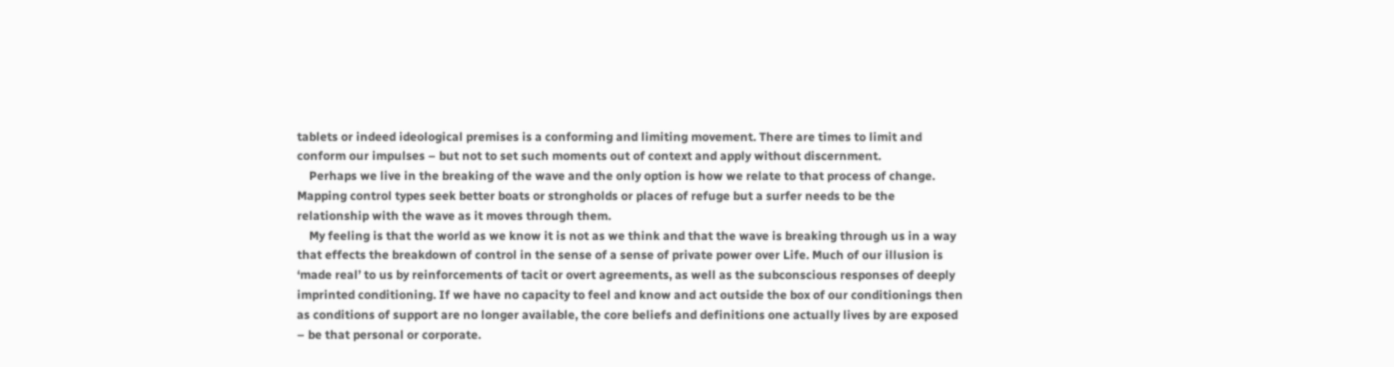tablets or indeed ideological premises is a conforming and limiting movement. There are times to limit and conform our impulses – but not to set such moments out of context and apply without discernment.
    Perhaps we live in the breaking of the wave and the only option is how we relate to that process of change. Mapping control types seek better boats or strongholds or places of refuge but a surfer needs to be the relationship with the wave as it moves through them.
    My feeling is that the world as we know it is not as we think and that the wave is breaking through us in a way that effects the breakdown of control in the sense of a sense of private power over Life. Much of our illusion is ‘made real’ to us by reinforcements of tacit or overt agreements, as well as the subconscious responses of deeply imprinted conditioning. If we have no capacity to feel and know and act outside the box of our conditionings then as conditions of support are no longer available, the core beliefs and definitions one actually lives by are exposed – be that personal or corporate.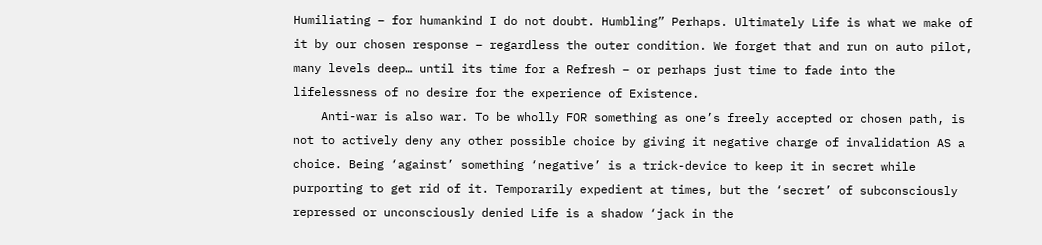Humiliating – for humankind I do not doubt. Humbling” Perhaps. Ultimately Life is what we make of it by our chosen response – regardless the outer condition. We forget that and run on auto pilot, many levels deep… until its time for a Refresh – or perhaps just time to fade into the lifelessness of no desire for the experience of Existence.
    Anti-war is also war. To be wholly FOR something as one’s freely accepted or chosen path, is not to actively deny any other possible choice by giving it negative charge of invalidation AS a choice. Being ‘against’ something ‘negative’ is a trick-device to keep it in secret while purporting to get rid of it. Temporarily expedient at times, but the ‘secret’ of subconsciously repressed or unconsciously denied Life is a shadow ‘jack in the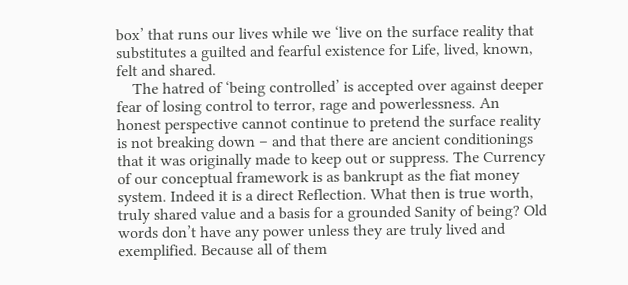box’ that runs our lives while we ‘live on the surface reality that substitutes a guilted and fearful existence for Life, lived, known, felt and shared.
    The hatred of ‘being controlled’ is accepted over against deeper fear of losing control to terror, rage and powerlessness. An honest perspective cannot continue to pretend the surface reality is not breaking down – and that there are ancient conditionings that it was originally made to keep out or suppress. The Currency of our conceptual framework is as bankrupt as the fiat money system. Indeed it is a direct Reflection. What then is true worth, truly shared value and a basis for a grounded Sanity of being? Old words don’t have any power unless they are truly lived and exemplified. Because all of them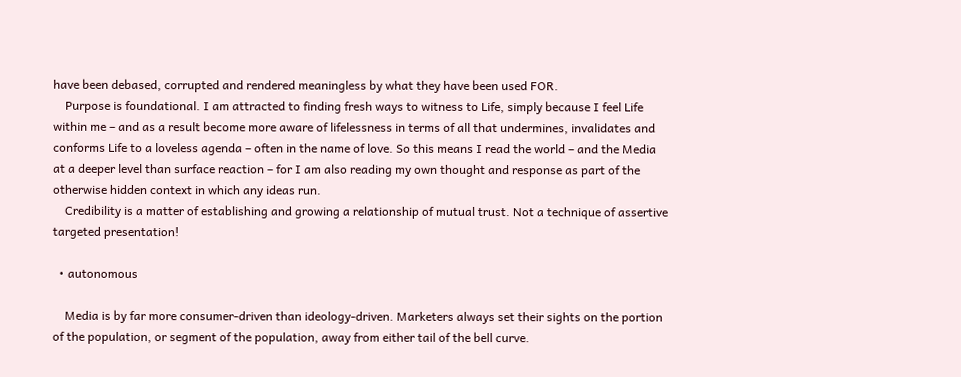have been debased, corrupted and rendered meaningless by what they have been used FOR.
    Purpose is foundational. I am attracted to finding fresh ways to witness to Life, simply because I feel Life within me – and as a result become more aware of lifelessness in terms of all that undermines, invalidates and conforms Life to a loveless agenda – often in the name of love. So this means I read the world – and the Media at a deeper level than surface reaction – for I am also reading my own thought and response as part of the otherwise hidden context in which any ideas run.
    Credibility is a matter of establishing and growing a relationship of mutual trust. Not a technique of assertive targeted presentation!

  • autonomous

    Media is by far more consumer-driven than ideology-driven. Marketers always set their sights on the portion of the population, or segment of the population, away from either tail of the bell curve.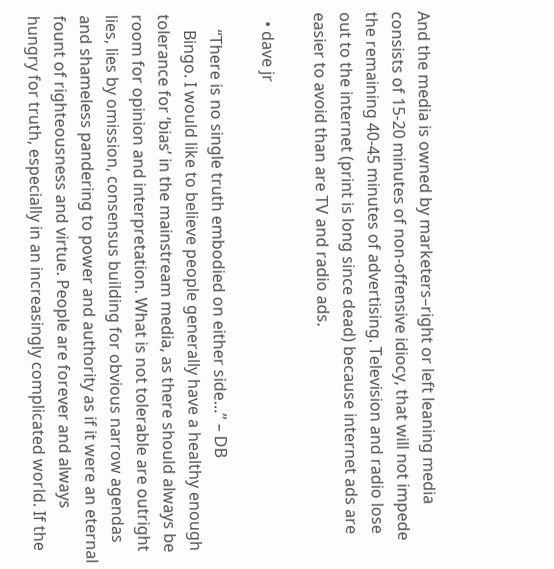And the media is owned by marketers–right or left leaning media consists of 15-20 minutes of non-offensive idiocy, that will not impede the remaining 40-45 minutes of advertising. Television and radio lose out to the internet (print is long since dead) because internet ads are easier to avoid than are TV and radio ads.

  • dave jr

    “There is no single truth embodied on either side…” – DB
    Bingo. I would like to believe people generally have a healthy enough tolerance for ‘bias’ in the mainstream media, as there should always be room for opinion and interpretation. What is not tolerable are outright lies, lies by omission, consensus building for obvious narrow agendas and shameless pandering to power and authority as if it were an eternal fount of righteousness and virtue. People are forever and always hungry for truth, especially in an increasingly complicated world. If the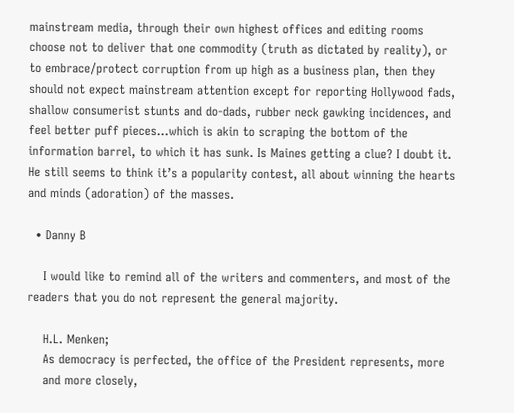mainstream media, through their own highest offices and editing rooms choose not to deliver that one commodity (truth as dictated by reality), or to embrace/protect corruption from up high as a business plan, then they should not expect mainstream attention except for reporting Hollywood fads, shallow consumerist stunts and do-dads, rubber neck gawking incidences, and feel better puff pieces…which is akin to scraping the bottom of the information barrel, to which it has sunk. Is Maines getting a clue? I doubt it. He still seems to think it’s a popularity contest, all about winning the hearts and minds (adoration) of the masses.

  • Danny B

    I would like to remind all of the writers and commenters, and most of the readers that you do not represent the general majority.

    H.L. Menken;
    As democracy is perfected, the office of the President represents, more
    and more closely,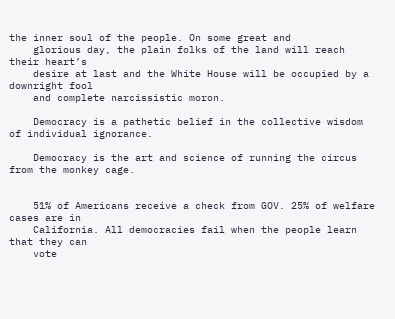the inner soul of the people. On some great and
    glorious day, the plain folks of the land will reach their heart’s
    desire at last and the White House will be occupied by a downright fool
    and complete narcissistic moron.

    Democracy is a pathetic belief in the collective wisdom of individual ignorance.

    Democracy is the art and science of running the circus from the monkey cage.


    51% of Americans receive a check from GOV. 25% of welfare cases are in
    California. All democracies fail when the people learn that they can
    vote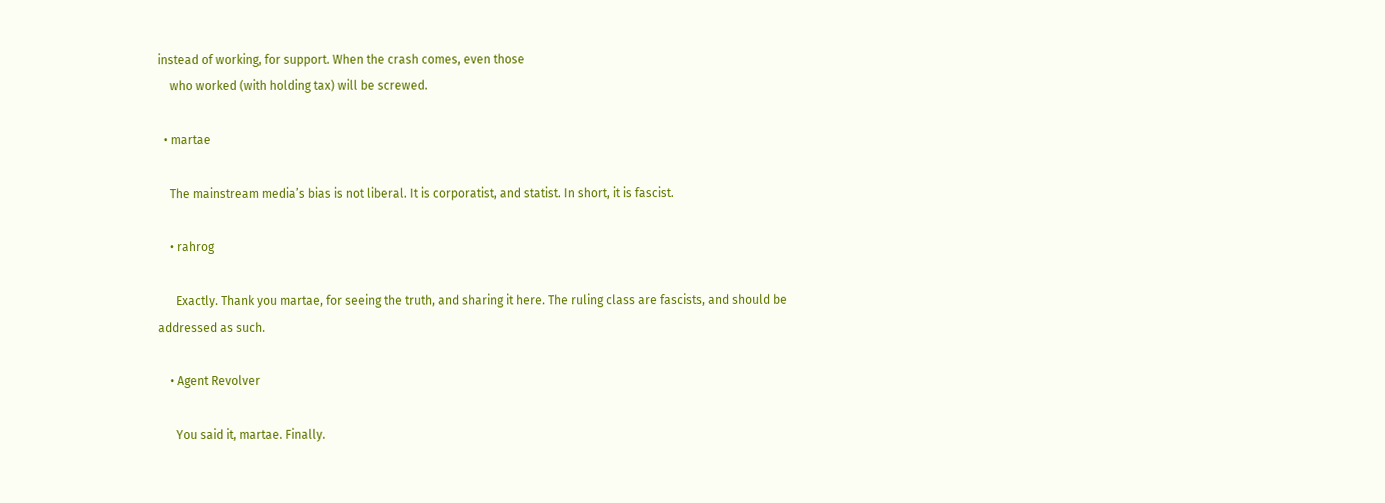instead of working, for support. When the crash comes, even those
    who worked (with holding tax) will be screwed.

  • martae

    The mainstream media’s bias is not liberal. It is corporatist, and statist. In short, it is fascist.

    • rahrog

      Exactly. Thank you martae, for seeing the truth, and sharing it here. The ruling class are fascists, and should be addressed as such.

    • Agent Revolver

      You said it, martae. Finally.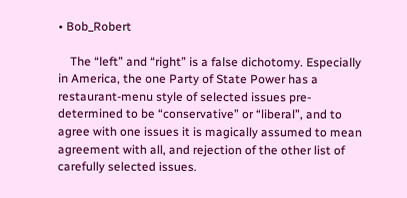• Bob_Robert

    The “left” and “right” is a false dichotomy. Especially in America, the one Party of State Power has a restaurant-menu style of selected issues pre-determined to be “conservative” or “liberal”, and to agree with one issues it is magically assumed to mean agreement with all, and rejection of the other list of carefully selected issues.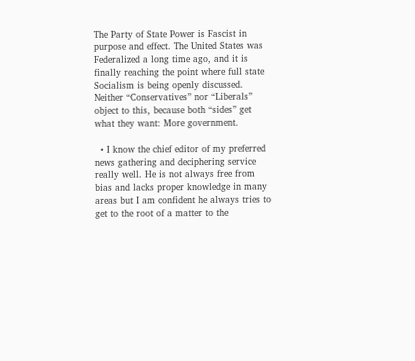The Party of State Power is Fascist in purpose and effect. The United States was Federalized a long time ago, and it is finally reaching the point where full state Socialism is being openly discussed. Neither “Conservatives” nor “Liberals” object to this, because both “sides” get what they want: More government.

  • I know the chief editor of my preferred news gathering and deciphering service really well. He is not always free from bias and lacks proper knowledge in many areas but I am confident he always tries to get to the root of a matter to the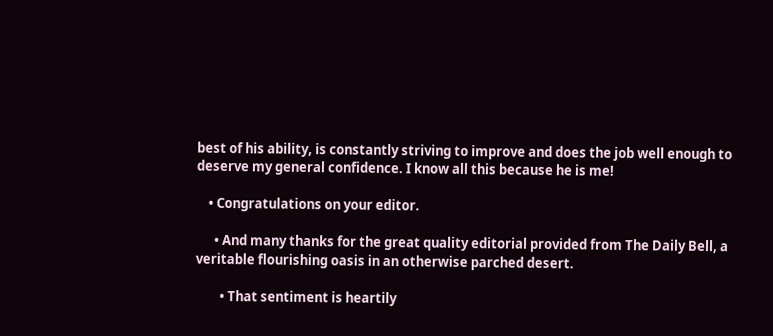best of his ability, is constantly striving to improve and does the job well enough to deserve my general confidence. I know all this because he is me!

    • Congratulations on your editor.

      • And many thanks for the great quality editorial provided from The Daily Bell, a veritable flourishing oasis in an otherwise parched desert.

        • That sentiment is heartily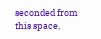seconded from this space,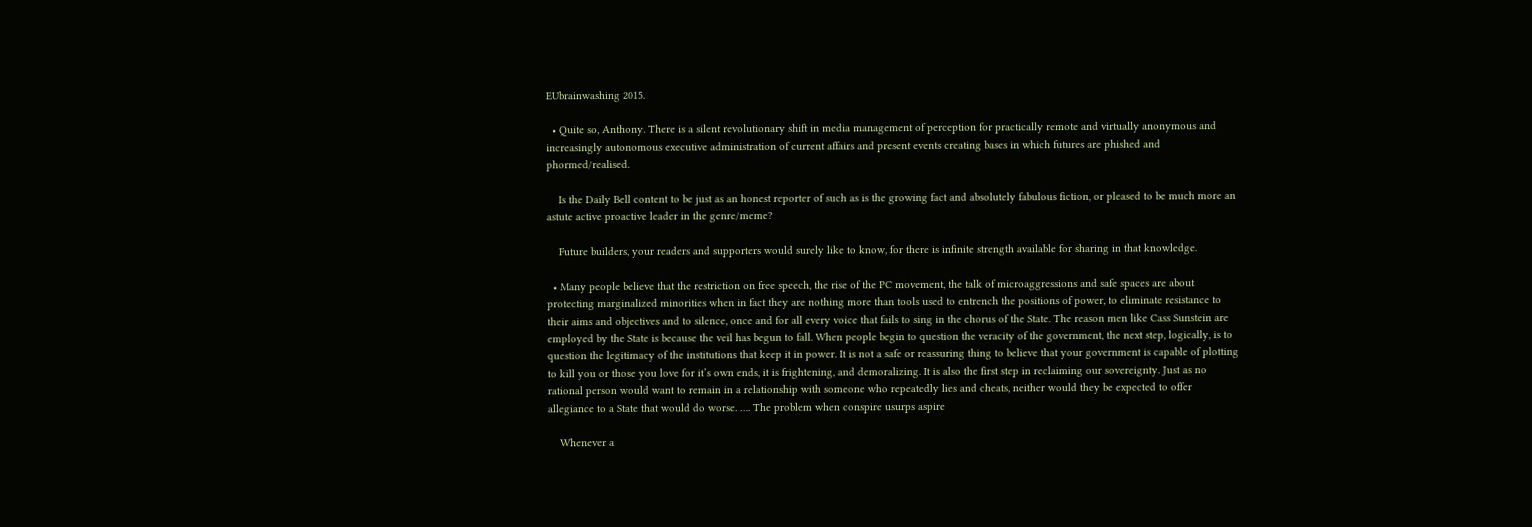EUbrainwashing 2015.

  • Quite so, Anthony. There is a silent revolutionary shift in media management of perception for practically remote and virtually anonymous and increasingly autonomous executive administration of current affairs and present events creating bases in which futures are phished and phormed/realised.

    Is the Daily Bell content to be just as an honest reporter of such as is the growing fact and absolutely fabulous fiction, or pleased to be much more an astute active proactive leader in the genre/meme?

    Future builders, your readers and supporters would surely like to know, for there is infinite strength available for sharing in that knowledge.

  • Many people believe that the restriction on free speech, the rise of the PC movement, the talk of microaggressions and safe spaces are about protecting marginalized minorities when in fact they are nothing more than tools used to entrench the positions of power, to eliminate resistance to their aims and objectives and to silence, once and for all every voice that fails to sing in the chorus of the State. The reason men like Cass Sunstein are employed by the State is because the veil has begun to fall. When people begin to question the veracity of the government, the next step, logically, is to question the legitimacy of the institutions that keep it in power. It is not a safe or reassuring thing to believe that your government is capable of plotting to kill you or those you love for it’s own ends, it is frightening, and demoralizing. It is also the first step in reclaiming our sovereignty. Just as no rational person would want to remain in a relationship with someone who repeatedly lies and cheats, neither would they be expected to offer allegiance to a State that would do worse. …. The problem when conspire usurps aspire

    Whenever a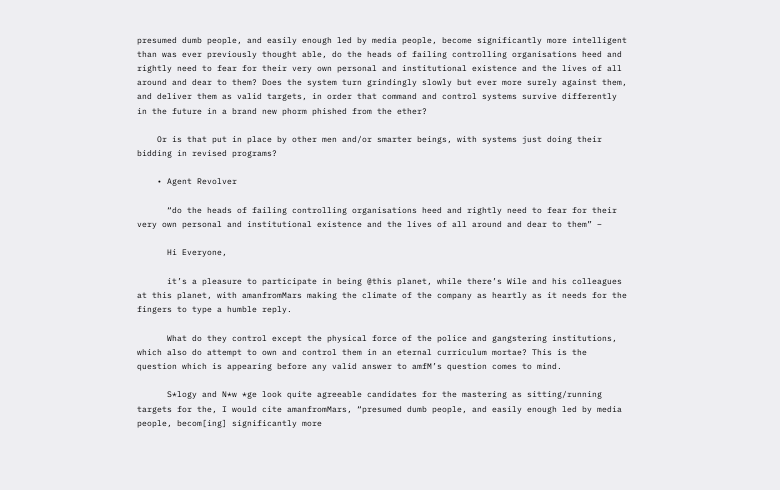presumed dumb people, and easily enough led by media people, become significantly more intelligent than was ever previously thought able, do the heads of failing controlling organisations heed and rightly need to fear for their very own personal and institutional existence and the lives of all around and dear to them? Does the system turn grindingly slowly but ever more surely against them, and deliver them as valid targets, in order that command and control systems survive differently in the future in a brand new phorm phished from the ether?

    Or is that put in place by other men and/or smarter beings, with systems just doing their bidding in revised programs?

    • Agent Revolver

      “do the heads of failing controlling organisations heed and rightly need to fear for their very own personal and institutional existence and the lives of all around and dear to them” –

      Hi Everyone,

      it’s a pleasure to participate in being @this planet, while there’s Wile and his colleagues at this planet, with amanfromMars making the climate of the company as heartly as it needs for the fingers to type a humble reply.

      What do they control except the physical force of the police and gangstering institutions, which also do attempt to own and control them in an eternal curriculum mortae? This is the question which is appearing before any valid answer to amfM’s question comes to mind.

      S*logy and N*w *ge look quite agreeable candidates for the mastering as sitting/running targets for the, I would cite amanfromMars, “presumed dumb people, and easily enough led by media people, becom[ing] significantly more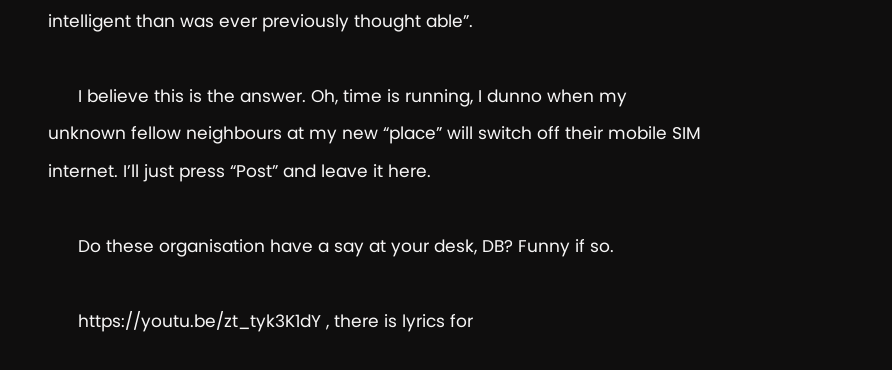intelligent than was ever previously thought able”.

      I believe this is the answer. Oh, time is running, I dunno when my unknown fellow neighbours at my new “place” will switch off their mobile SIM internet. I’ll just press “Post” and leave it here.

      Do these organisation have a say at your desk, DB? Funny if so.

      https://youtu.be/zt_tyk3K1dY , there is lyrics for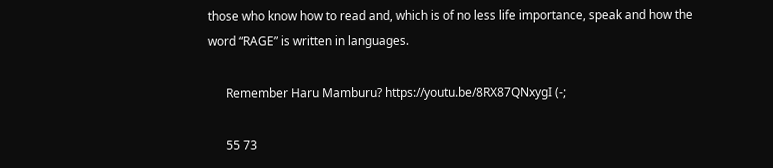those who know how to read and, which is of no less life importance, speak and how the word “RAGE” is written in languages.

      Remember Haru Mamburu? https://youtu.be/8RX87QNxygI (-;

      55 73